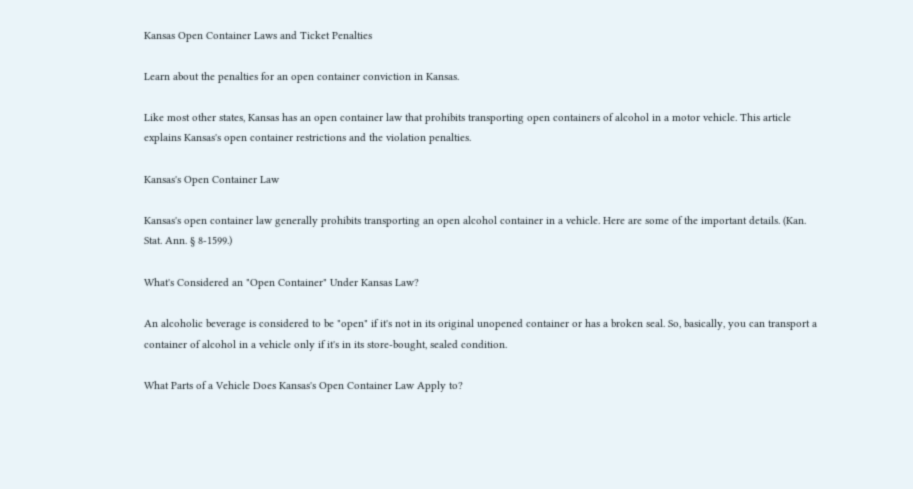Kansas Open Container Laws and Ticket Penalties

Learn about the penalties for an open container conviction in Kansas.

Like most other states, Kansas has an open container law that prohibits transporting open containers of alcohol in a motor vehicle. This article explains Kansas's open container restrictions and the violation penalties.

Kansas's Open Container Law

Kansas's open container law generally prohibits transporting an open alcohol container in a vehicle. Here are some of the important details. (Kan. Stat. Ann. § 8-1599.)

What's Considered an "Open Container" Under Kansas Law?

An alcoholic beverage is considered to be "open" if it's not in its original unopened container or has a broken seal. So, basically, you can transport a container of alcohol in a vehicle only if it's in its store-bought, sealed condition.

What Parts of a Vehicle Does Kansas's Open Container Law Apply to?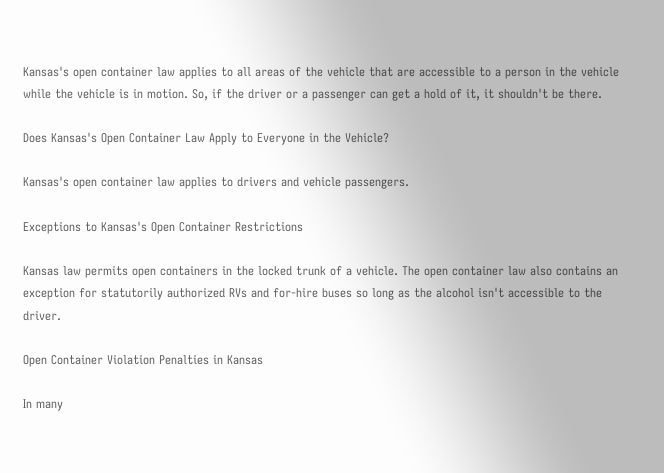Kansas's open container law applies to all areas of the vehicle that are accessible to a person in the vehicle while the vehicle is in motion. So, if the driver or a passenger can get a hold of it, it shouldn't be there.

Does Kansas's Open Container Law Apply to Everyone in the Vehicle?

Kansas's open container law applies to drivers and vehicle passengers.

Exceptions to Kansas's Open Container Restrictions

Kansas law permits open containers in the locked trunk of a vehicle. The open container law also contains an exception for statutorily authorized RVs and for-hire buses so long as the alcohol isn't accessible to the driver.

Open Container Violation Penalties in Kansas

In many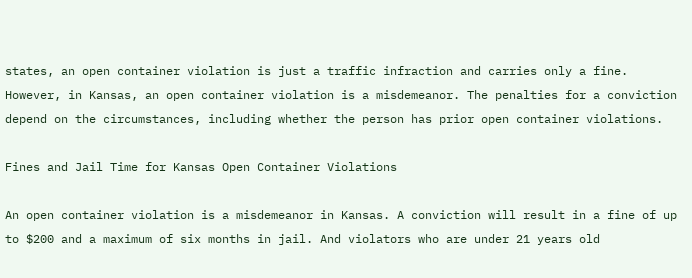states, an open container violation is just a traffic infraction and carries only a fine. However, in Kansas, an open container violation is a misdemeanor. The penalties for a conviction depend on the circumstances, including whether the person has prior open container violations.

Fines and Jail Time for Kansas Open Container Violations

An open container violation is a misdemeanor in Kansas. A conviction will result in a fine of up to $200 and a maximum of six months in jail. And violators who are under 21 years old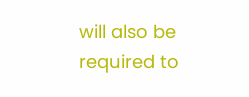will also be required to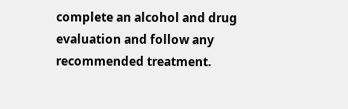complete an alcohol and drug evaluation and follow any recommended treatment.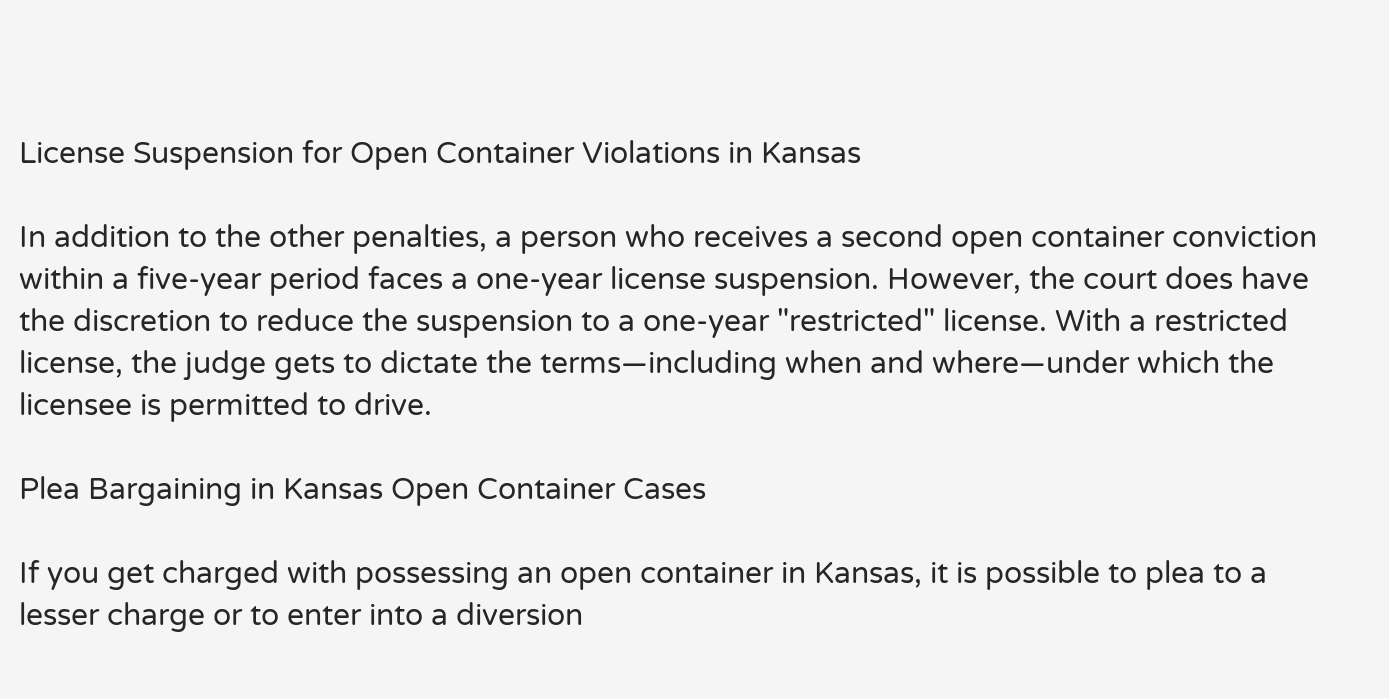License Suspension for Open Container Violations in Kansas

In addition to the other penalties, a person who receives a second open container conviction within a five-year period faces a one-year license suspension. However, the court does have the discretion to reduce the suspension to a one-year "restricted" license. With a restricted license, the judge gets to dictate the terms—including when and where—under which the licensee is permitted to drive.

Plea Bargaining in Kansas Open Container Cases

If you get charged with possessing an open container in Kansas, it is possible to plea to a lesser charge or to enter into a diversion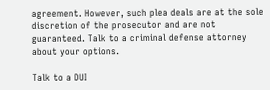agreement. However, such plea deals are at the sole discretion of the prosecutor and are not guaranteed. Talk to a criminal defense attorney about your options.

Talk to a DUI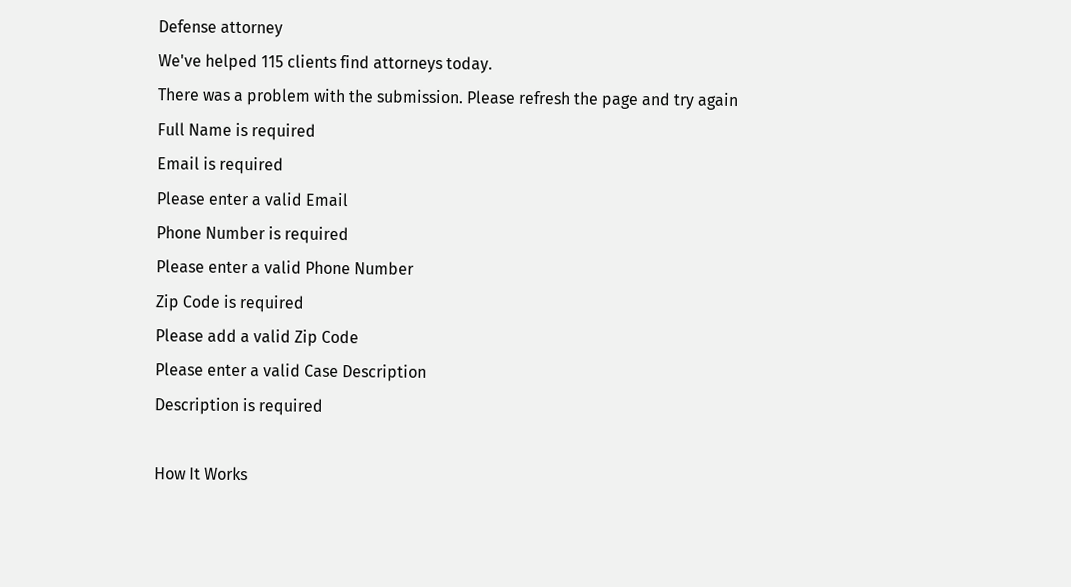Defense attorney
We've helped 115 clients find attorneys today.
There was a problem with the submission. Please refresh the page and try again
Full Name is required
Email is required
Please enter a valid Email
Phone Number is required
Please enter a valid Phone Number
Zip Code is required
Please add a valid Zip Code
Please enter a valid Case Description
Description is required

How It Works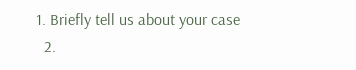1. Briefly tell us about your case
  2.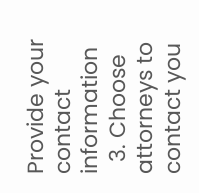Provide your contact information
  3. Choose attorneys to contact you